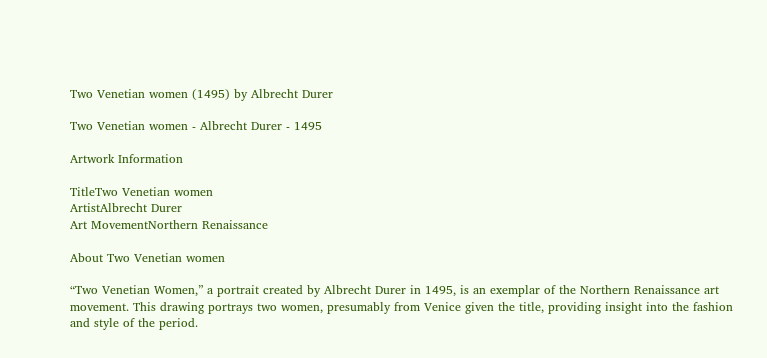Two Venetian women (1495) by Albrecht Durer

Two Venetian women - Albrecht Durer - 1495

Artwork Information

TitleTwo Venetian women
ArtistAlbrecht Durer
Art MovementNorthern Renaissance

About Two Venetian women

“Two Venetian Women,” a portrait created by Albrecht Durer in 1495, is an exemplar of the Northern Renaissance art movement. This drawing portrays two women, presumably from Venice given the title, providing insight into the fashion and style of the period.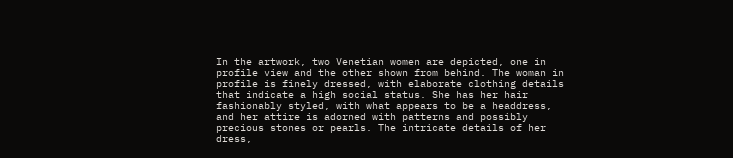In the artwork, two Venetian women are depicted, one in profile view and the other shown from behind. The woman in profile is finely dressed, with elaborate clothing details that indicate a high social status. She has her hair fashionably styled, with what appears to be a headdress, and her attire is adorned with patterns and possibly precious stones or pearls. The intricate details of her dress,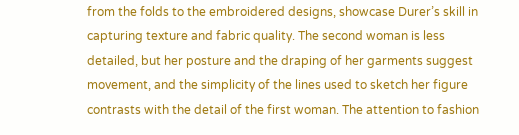from the folds to the embroidered designs, showcase Durer’s skill in capturing texture and fabric quality. The second woman is less detailed, but her posture and the draping of her garments suggest movement, and the simplicity of the lines used to sketch her figure contrasts with the detail of the first woman. The attention to fashion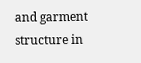and garment structure in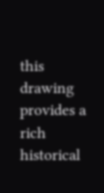this drawing provides a rich historical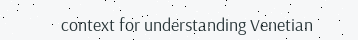context for understanding Venetian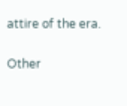attire of the era.

Other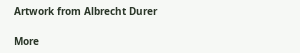Artwork from Albrecht Durer

More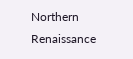Northern Renaissance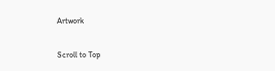Artwork

Scroll to Top